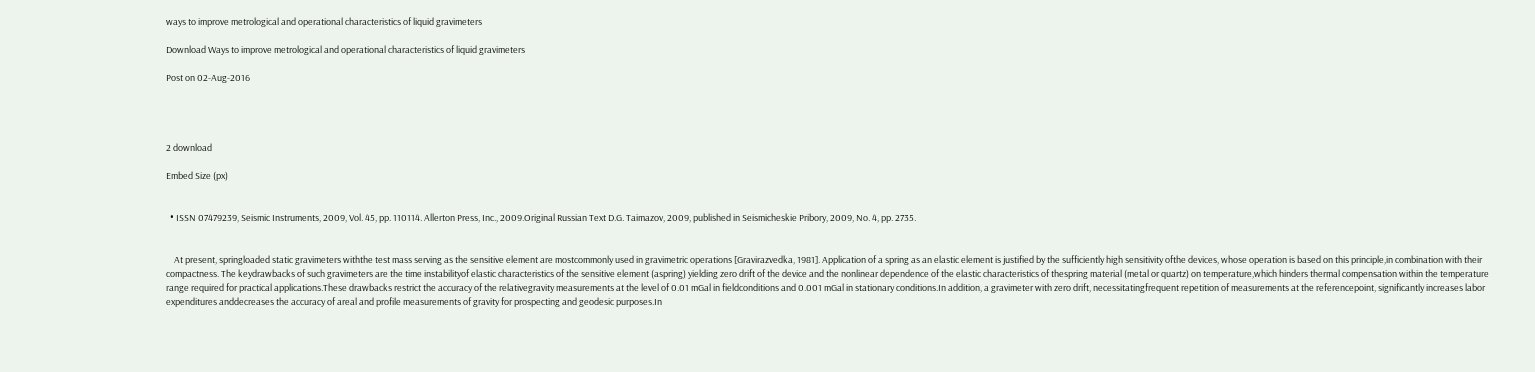ways to improve metrological and operational characteristics of liquid gravimeters

Download Ways to improve metrological and operational characteristics of liquid gravimeters

Post on 02-Aug-2016




2 download

Embed Size (px)


  • ISSN 07479239, Seismic Instruments, 2009, Vol. 45, pp. 110114. Allerton Press, Inc., 2009.Original Russian Text D.G. Taimazov, 2009, published in Seismicheskie Pribory, 2009, No. 4, pp. 2735.


    At present, springloaded static gravimeters withthe test mass serving as the sensitive element are mostcommonly used in gravimetric operations [Gravirazvedka, 1981]. Application of a spring as an elastic element is justified by the sufficiently high sensitivity ofthe devices, whose operation is based on this principle,in combination with their compactness. The keydrawbacks of such gravimeters are the time instabilityof elastic characteristics of the sensitive element (aspring) yielding zero drift of the device and the nonlinear dependence of the elastic characteristics of thespring material (metal or quartz) on temperature,which hinders thermal compensation within the temperature range required for practical applications.These drawbacks restrict the accuracy of the relativegravity measurements at the level of 0.01 mGal in fieldconditions and 0.001 mGal in stationary conditions.In addition, a gravimeter with zero drift, necessitatingfrequent repetition of measurements at the referencepoint, significantly increases labor expenditures anddecreases the accuracy of areal and profile measurements of gravity for prospecting and geodesic purposes.In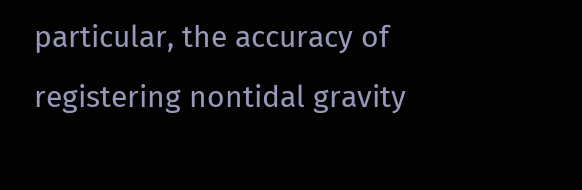particular, the accuracy of registering nontidal gravity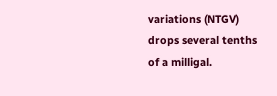variations (NTGV) drops several tenths of a milligal.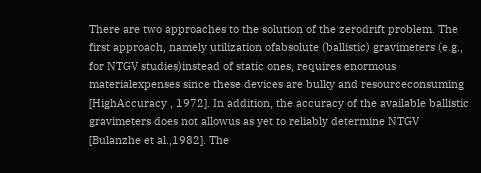There are two approaches to the solution of the zerodrift problem. The first approach, namely utilization ofabsolute (ballistic) gravimeters (e.g., for NTGV studies)instead of static ones, requires enormous materialexpenses since these devices are bulky and resourceconsuming [HighAccuracy , 1972]. In addition, the accuracy of the available ballistic gravimeters does not allowus as yet to reliably determine NTGV [Bulanzhe et al.,1982]. The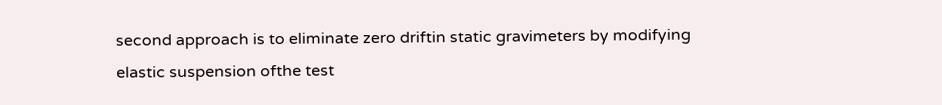second approach is to eliminate zero driftin static gravimeters by modifying elastic suspension ofthe test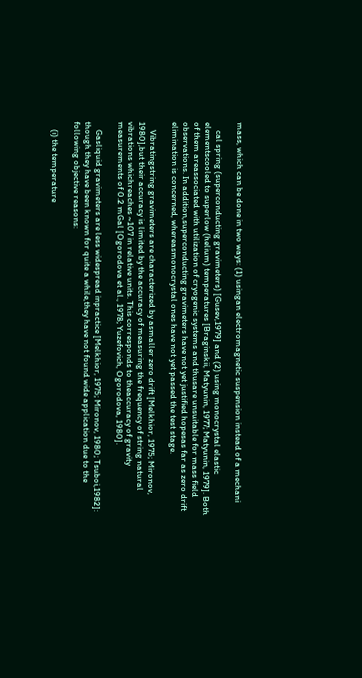mass, which can be done in two ways: (1) usingan electromagnetic suspension instead of a mechani

    cal spring (superconducting gravimeters) [Gusev,1979] and (2) using monocrystal elastic elementscooled to superlow (helium) temperatures [Braginskii, Matyunin, 1977; Matyunin, 1979]. Both of them areassociated with utilization of cryogenic systems and thusare unsuitable for mass field observations. In addition,superconducting gravimeters have not yet justified hopesas far as zero drift elimination is concerned, whereasmonocrystal ones have not yet passed the test stage.

    Vibratingstring gravimeters are characterized by asmaller zero drift [Melkhior, 1975; Mironov, 1980],but their accuracy is limited by the accuracy of measuring the frequency of string natural vibrations whichreaches ~107 in relative units. This corresponds to theaccuracy of gravity measurements of 0.2 mGal [Ogorodova et al., 1978; Yuzefovich, Ogorodova, 1980].

    Gasliquid gravimeters are less widespread inpractice [Melkhior, 1975; Mironov, 1980; Tsuboi,1982]: though they have been known for quite a while,they have not found wide application due to the following objective reasons:

    (i) the temperature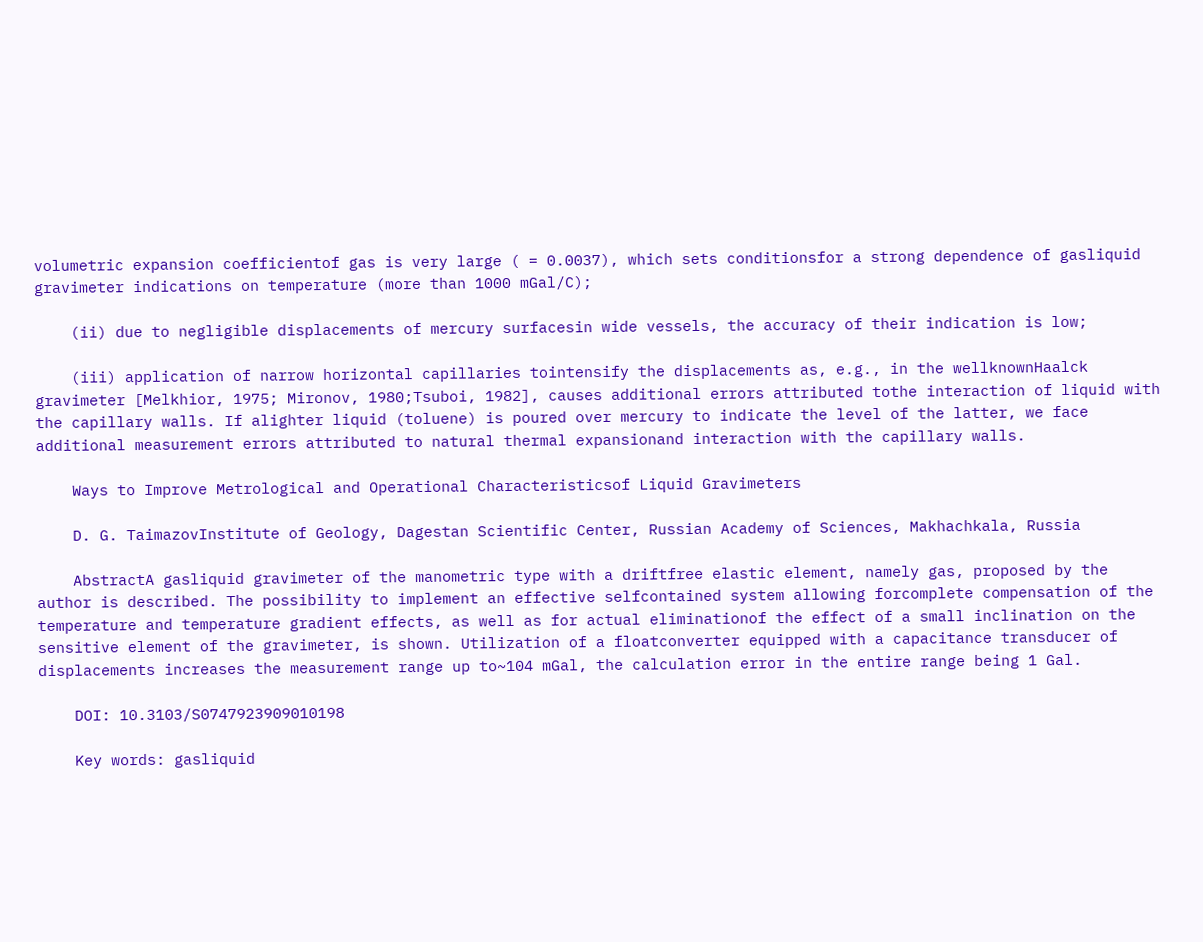volumetric expansion coefficientof gas is very large ( = 0.0037), which sets conditionsfor a strong dependence of gasliquid gravimeter indications on temperature (more than 1000 mGal/C);

    (ii) due to negligible displacements of mercury surfacesin wide vessels, the accuracy of their indication is low;

    (iii) application of narrow horizontal capillaries tointensify the displacements as, e.g., in the wellknownHaalck gravimeter [Melkhior, 1975; Mironov, 1980;Tsuboi, 1982], causes additional errors attributed tothe interaction of liquid with the capillary walls. If alighter liquid (toluene) is poured over mercury to indicate the level of the latter, we face additional measurement errors attributed to natural thermal expansionand interaction with the capillary walls.

    Ways to Improve Metrological and Operational Characteristicsof Liquid Gravimeters

    D. G. TaimazovInstitute of Geology, Dagestan Scientific Center, Russian Academy of Sciences, Makhachkala, Russia

    AbstractA gasliquid gravimeter of the manometric type with a driftfree elastic element, namely gas, proposed by the author is described. The possibility to implement an effective selfcontained system allowing forcomplete compensation of the temperature and temperature gradient effects, as well as for actual eliminationof the effect of a small inclination on the sensitive element of the gravimeter, is shown. Utilization of a floatconverter equipped with a capacitance transducer of displacements increases the measurement range up to~104 mGal, the calculation error in the entire range being 1 Gal.

    DOI: 10.3103/S0747923909010198

    Key words: gasliquid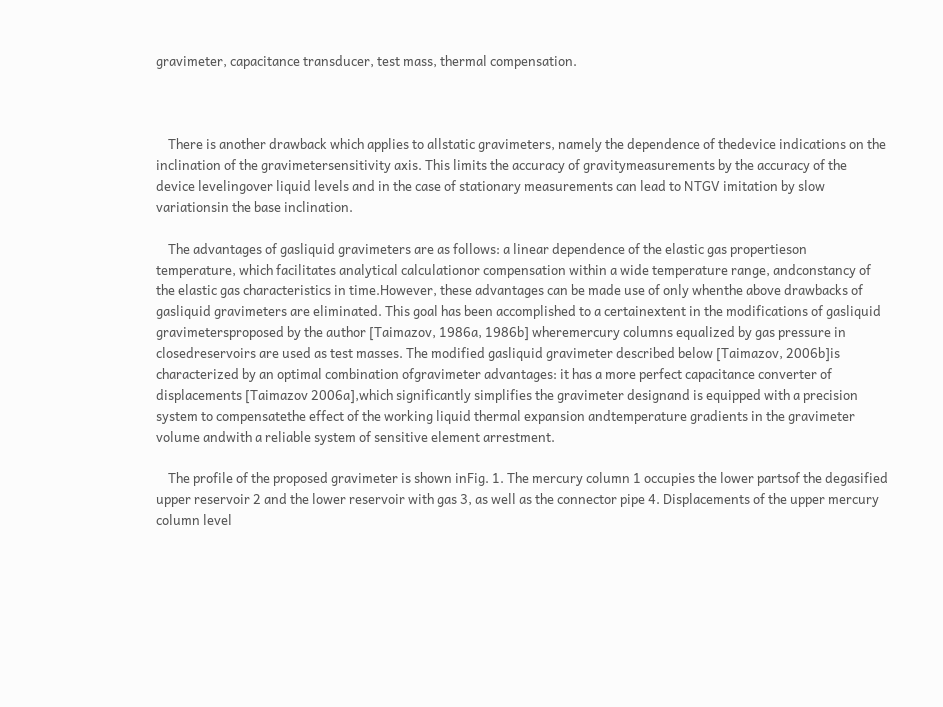gravimeter, capacitance transducer, test mass, thermal compensation.



    There is another drawback which applies to allstatic gravimeters, namely the dependence of thedevice indications on the inclination of the gravimetersensitivity axis. This limits the accuracy of gravitymeasurements by the accuracy of the device levelingover liquid levels and in the case of stationary measurements can lead to NTGV imitation by slow variationsin the base inclination.

    The advantages of gasliquid gravimeters are as follows: a linear dependence of the elastic gas propertieson temperature, which facilitates analytical calculationor compensation within a wide temperature range, andconstancy of the elastic gas characteristics in time.However, these advantages can be made use of only whenthe above drawbacks of gasliquid gravimeters are eliminated. This goal has been accomplished to a certainextent in the modifications of gasliquid gravimetersproposed by the author [Taimazov, 1986a, 1986b] wheremercury columns equalized by gas pressure in closedreservoirs are used as test masses. The modified gasliquid gravimeter described below [Taimazov, 2006b]is characterized by an optimal combination ofgravimeter advantages: it has a more perfect capacitance converter of displacements [Taimazov 2006a],which significantly simplifies the gravimeter designand is equipped with a precision system to compensatethe effect of the working liquid thermal expansion andtemperature gradients in the gravimeter volume andwith a reliable system of sensitive element arrestment.

    The profile of the proposed gravimeter is shown inFig. 1. The mercury column 1 occupies the lower partsof the degasified upper reservoir 2 and the lower reservoir with gas 3, as well as the connector pipe 4. Displacements of the upper mercury column level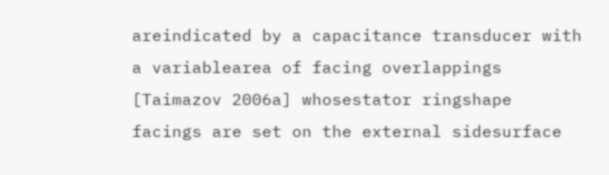areindicated by a capacitance transducer with a variablearea of facing overlappings [Taimazov 2006a] whosestator ringshape facings are set on the external sidesurface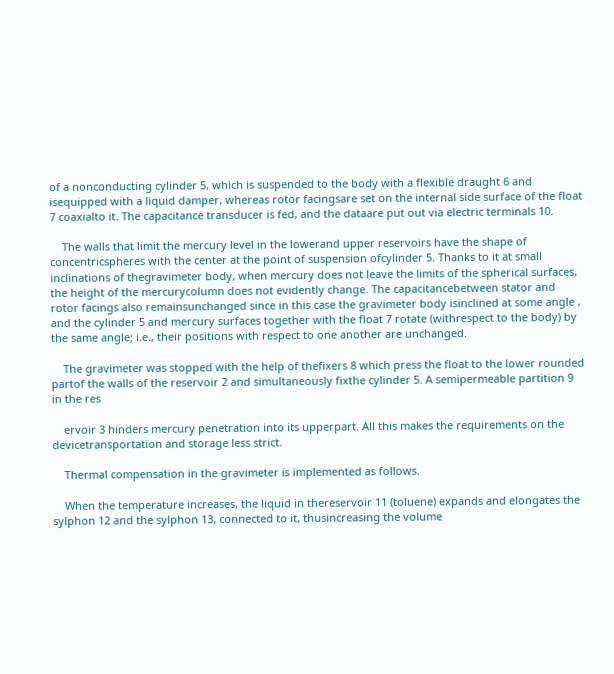of a nonconducting cylinder 5, which is suspended to the body with a flexible draught 6 and isequipped with a liquid damper, whereas rotor facingsare set on the internal side surface of the float 7 coaxialto it. The capacitance transducer is fed, and the dataare put out via electric terminals 10.

    The walls that limit the mercury level in the lowerand upper reservoirs have the shape of concentricspheres with the center at the point of suspension ofcylinder 5. Thanks to it at small inclinations of thegravimeter body, when mercury does not leave the limits of the spherical surfaces, the height of the mercurycolumn does not evidently change. The capacitancebetween stator and rotor facings also remainsunchanged since in this case the gravimeter body isinclined at some angle , and the cylinder 5 and mercury surfaces together with the float 7 rotate (withrespect to the body) by the same angle; i.e., their positions with respect to one another are unchanged.

    The gravimeter was stopped with the help of thefixers 8 which press the float to the lower rounded partof the walls of the reservoir 2 and simultaneously fixthe cylinder 5. A semipermeable partition 9 in the res

    ervoir 3 hinders mercury penetration into its upperpart. All this makes the requirements on the devicetransportation and storage less strict.

    Thermal compensation in the gravimeter is implemented as follows.

    When the temperature increases, the liquid in thereservoir 11 (toluene) expands and elongates the sylphon 12 and the sylphon 13, connected to it, thusincreasing the volume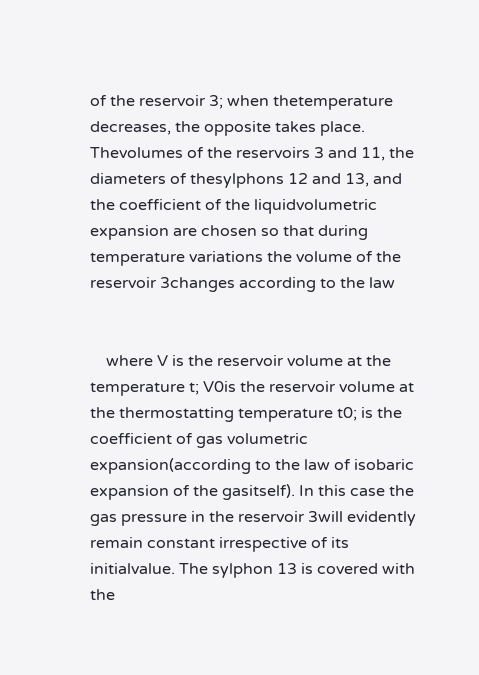of the reservoir 3; when thetemperature decreases, the opposite takes place. Thevolumes of the reservoirs 3 and 11, the diameters of thesylphons 12 and 13, and the coefficient of the liquidvolumetric expansion are chosen so that during temperature variations the volume of the reservoir 3changes according to the law


    where V is the reservoir volume at the temperature t; V0is the reservoir volume at the thermostatting temperature t0; is the coefficient of gas volumetric expansion(according to the law of isobaric expansion of the gasitself). In this case the gas pressure in the reservoir 3will evidently remain constant irrespective of its initialvalue. The sylphon 13 is covered with the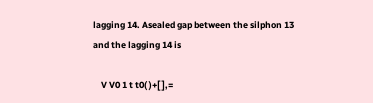lagging 14. Asealed gap between the silphon 13 and the lagging 14 is

    V V0 1 t t0( )+[ ],=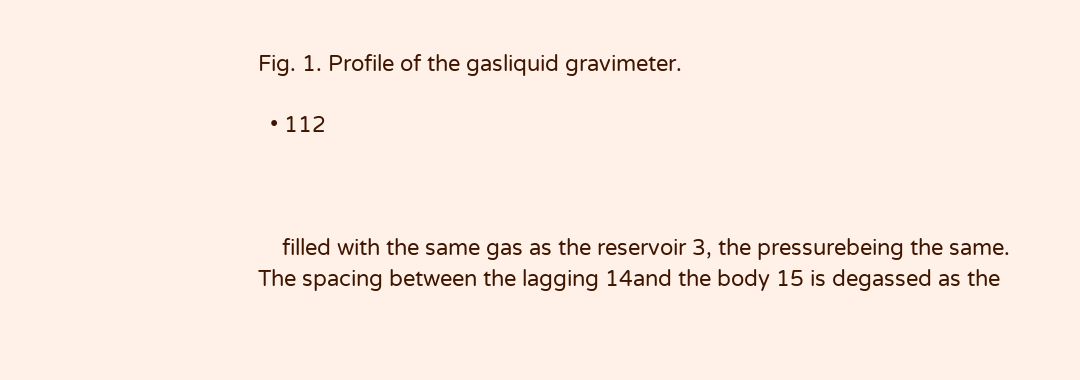Fig. 1. Profile of the gasliquid gravimeter.

  • 112



    filled with the same gas as the reservoir 3, the pressurebeing the same. The spacing between the lagging 14and the body 15 is degassed as the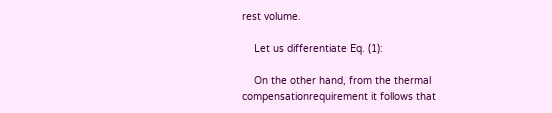rest volume.

    Let us differentiate Eq. (1):

    On the other hand, from the thermal compensationrequirement it follows that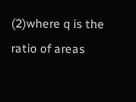(2)where q is the ratio of areas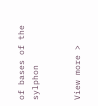of bases of the sylphon


View more >